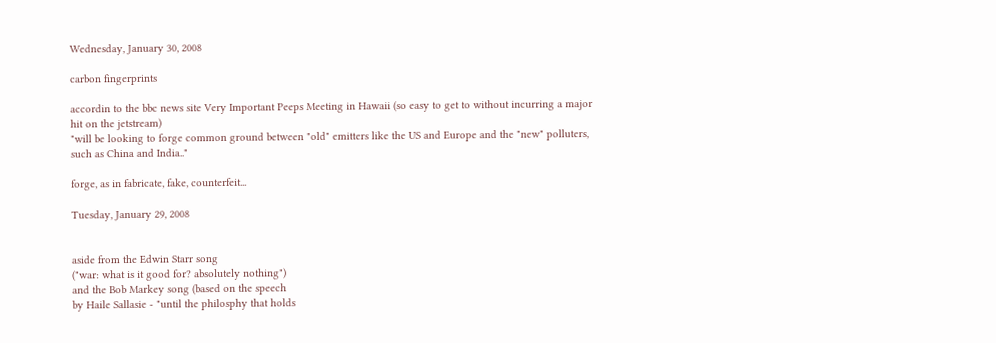Wednesday, January 30, 2008

carbon fingerprints

accordin to the bbc news site Very Important Peeps Meeting in Hawaii (so easy to get to without incurring a major hit on the jetstream)
"will be looking to forge common ground between "old" emitters like the US and Europe and the "new" polluters, such as China and India.."

forge, as in fabricate, fake, counterfeit...

Tuesday, January 29, 2008


aside from the Edwin Starr song
("war: what is it good for? absolutely nothing")
and the Bob Markey song (based on the speech
by Haile Sallasie - "until the philosphy that holds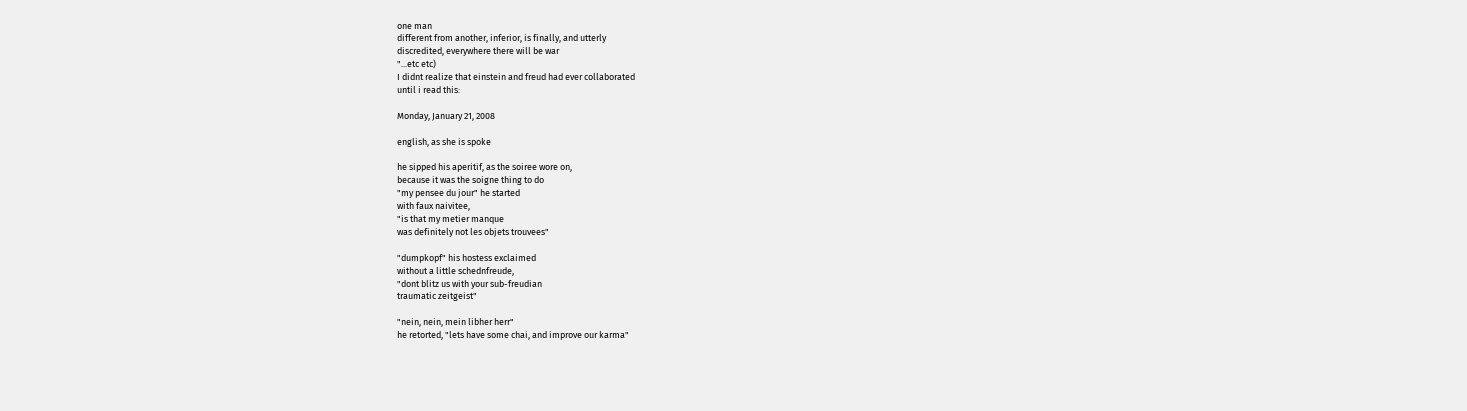one man
different from another, inferior, is finally, and utterly
discredited, everywhere there will be war
"...etc etc)
I didnt realize that einstein and freud had ever collaborated
until i read this:

Monday, January 21, 2008

english, as she is spoke

he sipped his aperitif, as the soiree wore on,
because it was the soigne thing to do
"my pensee du jour" he started
with faux naivitee,
"is that my metier manque
was definitely not les objets trouvees"

"dumpkopf" his hostess exclaimed
without a little schednfreude,
"dont blitz us with your sub-freudian
traumatic zeitgeist"

"nein, nein, mein libher herr"
he retorted, "lets have some chai, and improve our karma"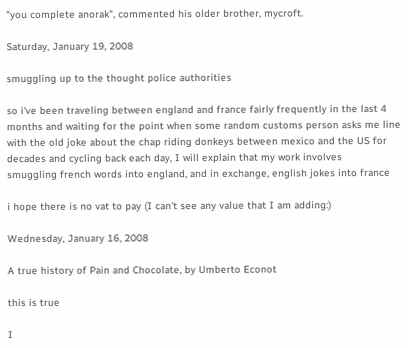"you complete anorak", commented his older brother, mycroft.

Saturday, January 19, 2008

smuggling up to the thought police authorities

so i've been traveling between england and france fairly frequently in the last 4 months and waiting for the point when some random customs person asks me line with the old joke about the chap riding donkeys between mexico and the US for decades and cycling back each day, I will explain that my work involves
smuggling french words into england, and in exchange, english jokes into france

i hope there is no vat to pay (I can't see any value that I am adding:)

Wednesday, January 16, 2008

A true history of Pain and Chocolate, by Umberto Econot

this is true

I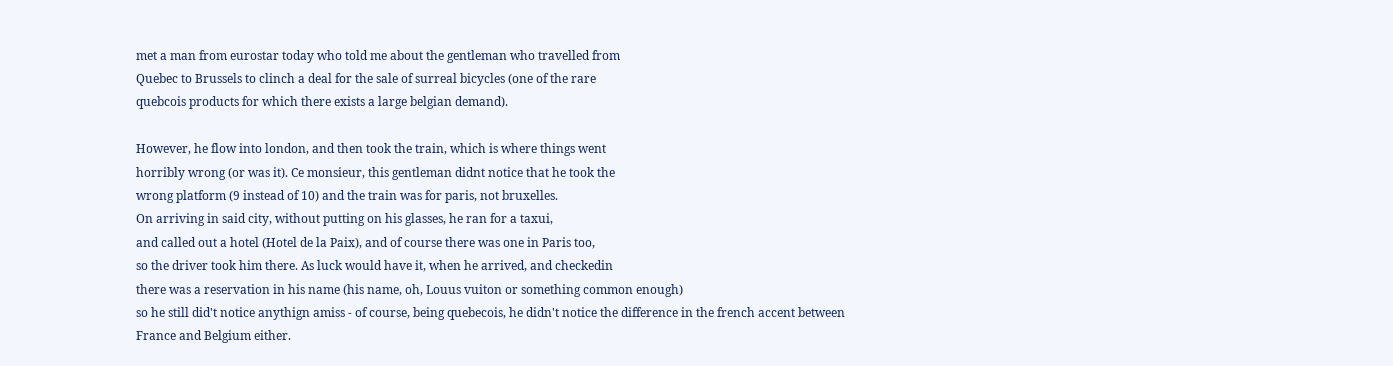met a man from eurostar today who told me about the gentleman who travelled from
Quebec to Brussels to clinch a deal for the sale of surreal bicycles (one of the rare
quebcois products for which there exists a large belgian demand).

However, he flow into london, and then took the train, which is where things went
horribly wrong (or was it). Ce monsieur, this gentleman didnt notice that he took the
wrong platform (9 instead of 10) and the train was for paris, not bruxelles.
On arriving in said city, without putting on his glasses, he ran for a taxui,
and called out a hotel (Hotel de la Paix), and of course there was one in Paris too,
so the driver took him there. As luck would have it, when he arrived, and checkedin
there was a reservation in his name (his name, oh, Louus vuiton or something common enough)
so he still did't notice anythign amiss - of course, being quebecois, he didn't notice the difference in the french accent between France and Belgium either.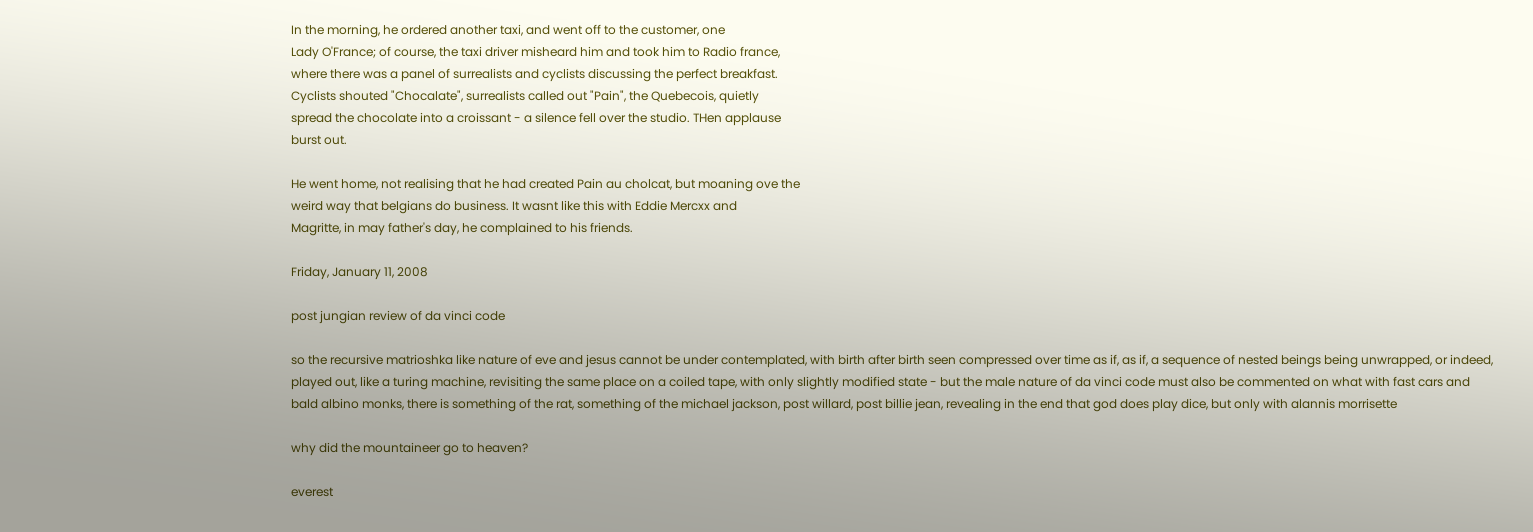In the morning, he ordered another taxi, and went off to the customer, one
Lady O'France; of course, the taxi driver misheard him and took him to Radio france,
where there was a panel of surrealists and cyclists discussing the perfect breakfast.
Cyclists shouted "Chocalate", surrealists called out "Pain", the Quebecois, quietly
spread the chocolate into a croissant - a silence fell over the studio. THen applause
burst out.

He went home, not realising that he had created Pain au cholcat, but moaning ove the
weird way that belgians do business. It wasnt like this with Eddie Mercxx and
Magritte, in may father's day, he complained to his friends.

Friday, January 11, 2008

post jungian review of da vinci code

so the recursive matrioshka like nature of eve and jesus cannot be under contemplated, with birth after birth seen compressed over time as if, as if, a sequence of nested beings being unwrapped, or indeed, played out, like a turing machine, revisiting the same place on a coiled tape, with only slightly modified state - but the male nature of da vinci code must also be commented on what with fast cars and bald albino monks, there is something of the rat, something of the michael jackson, post willard, post billie jean, revealing in the end that god does play dice, but only with alannis morrisette

why did the mountaineer go to heaven?

everest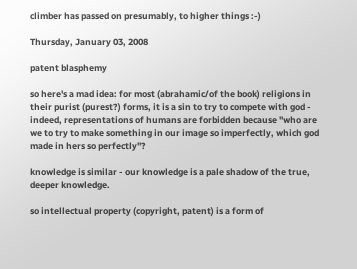climber has passed on presumably, to higher things :-)

Thursday, January 03, 2008

patent blasphemy

so here's a mad idea: for most (abrahamic/of the book) religions in their purist (purest?) forms, it is a sin to try to compete with god - indeed, representations of humans are forbidden because "who are we to try to make something in our image so imperfectly, which god made in hers so perfectly"?

knowledge is similar - our knowledge is a pale shadow of the true, deeper knowledge.

so intellectual property (copyright, patent) is a form of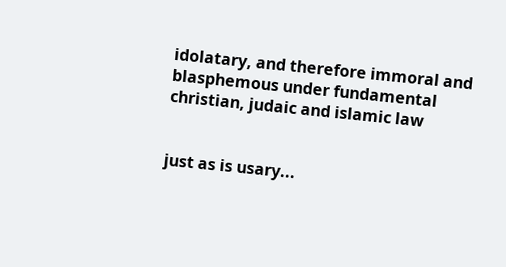idolatary, and therefore immoral and blasphemous under fundamental christian, judaic and islamic law


just as is usary...